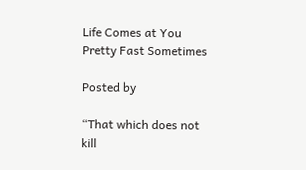Life Comes at You Pretty Fast Sometimes

Posted by

“That which does not kill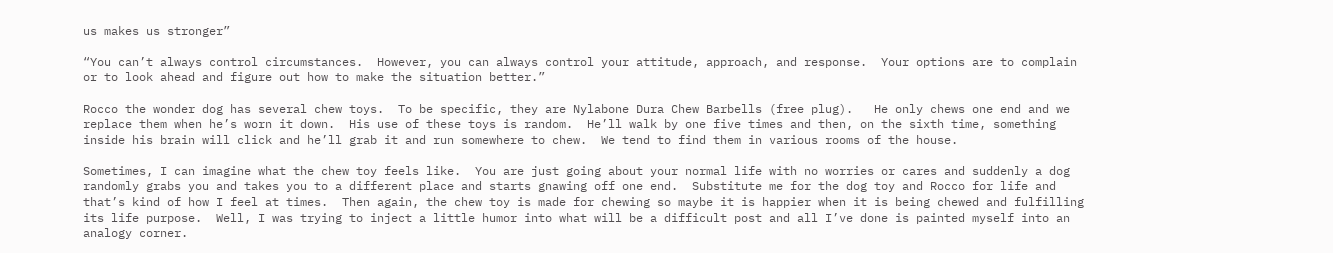us makes us stronger”

“You can’t always control circumstances.  However, you can always control your attitude, approach, and response.  Your options are to complain or to look ahead and figure out how to make the situation better.”

Rocco the wonder dog has several chew toys.  To be specific, they are Nylabone Dura Chew Barbells (free plug).   He only chews one end and we replace them when he’s worn it down.  His use of these toys is random.  He’ll walk by one five times and then, on the sixth time, something inside his brain will click and he’ll grab it and run somewhere to chew.  We tend to find them in various rooms of the house.

Sometimes, I can imagine what the chew toy feels like.  You are just going about your normal life with no worries or cares and suddenly a dog randomly grabs you and takes you to a different place and starts gnawing off one end.  Substitute me for the dog toy and Rocco for life and that’s kind of how I feel at times.  Then again, the chew toy is made for chewing so maybe it is happier when it is being chewed and fulfilling its life purpose.  Well, I was trying to inject a little humor into what will be a difficult post and all I’ve done is painted myself into an analogy corner.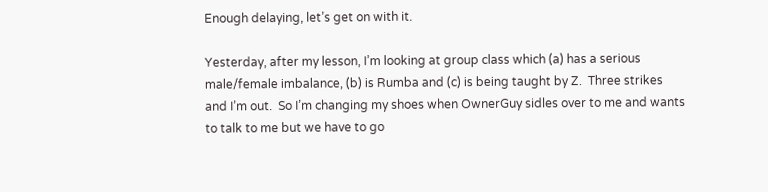Enough delaying, let’s get on with it.

Yesterday, after my lesson, I’m looking at group class which (a) has a serious male/female imbalance, (b) is Rumba and (c) is being taught by Z.  Three strikes and I’m out.  So I’m changing my shoes when OwnerGuy sidles over to me and wants to talk to me but we have to go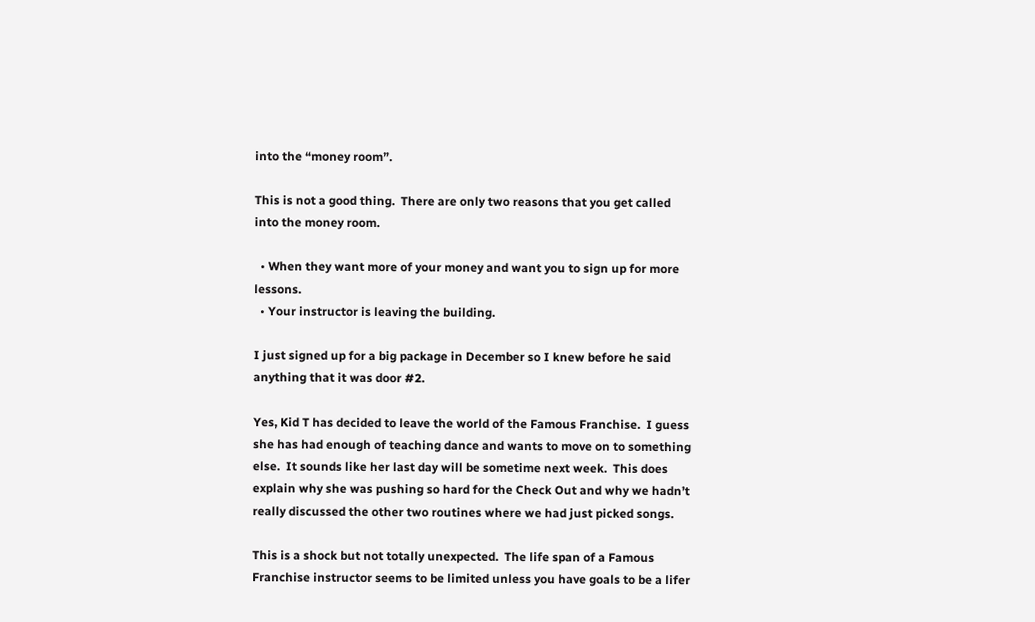into the “money room”.

This is not a good thing.  There are only two reasons that you get called into the money room.

  • When they want more of your money and want you to sign up for more lessons.
  • Your instructor is leaving the building.

I just signed up for a big package in December so I knew before he said anything that it was door #2.

Yes, Kid T has decided to leave the world of the Famous Franchise.  I guess she has had enough of teaching dance and wants to move on to something else.  It sounds like her last day will be sometime next week.  This does explain why she was pushing so hard for the Check Out and why we hadn’t really discussed the other two routines where we had just picked songs.

This is a shock but not totally unexpected.  The life span of a Famous Franchise instructor seems to be limited unless you have goals to be a lifer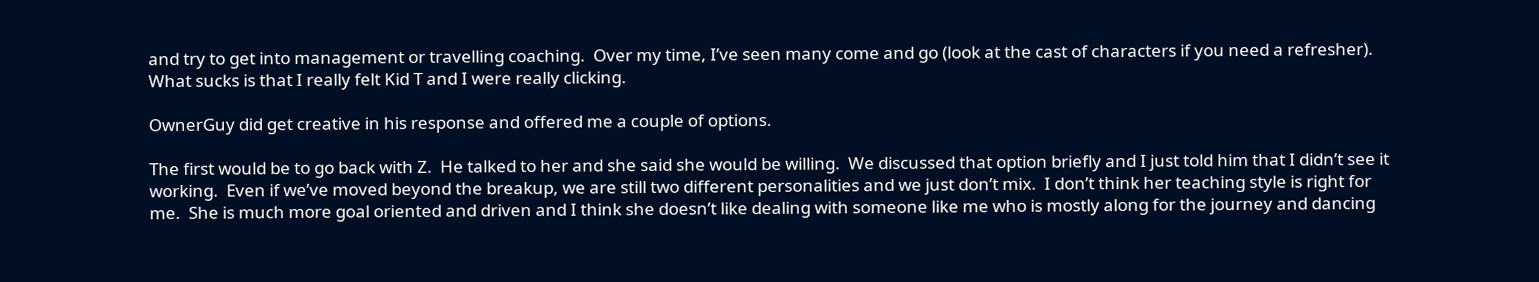and try to get into management or travelling coaching.  Over my time, I’ve seen many come and go (look at the cast of characters if you need a refresher).  What sucks is that I really felt Kid T and I were really clicking.

OwnerGuy did get creative in his response and offered me a couple of options.

The first would be to go back with Z.  He talked to her and she said she would be willing.  We discussed that option briefly and I just told him that I didn’t see it working.  Even if we’ve moved beyond the breakup, we are still two different personalities and we just don’t mix.  I don’t think her teaching style is right for me.  She is much more goal oriented and driven and I think she doesn’t like dealing with someone like me who is mostly along for the journey and dancing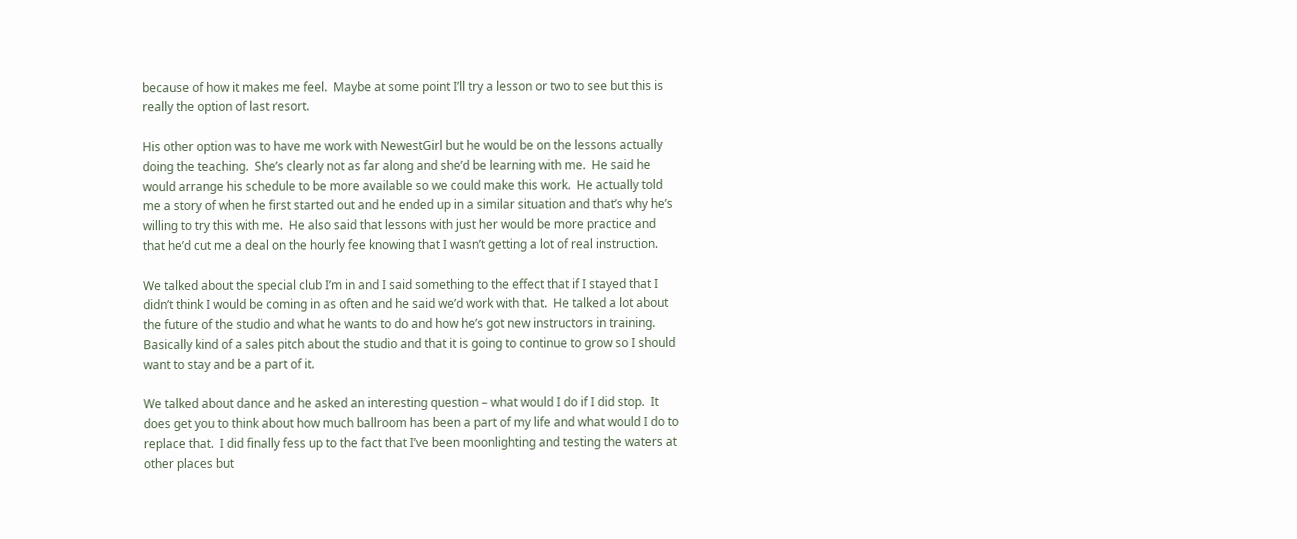because of how it makes me feel.  Maybe at some point I’ll try a lesson or two to see but this is really the option of last resort.

His other option was to have me work with NewestGirl but he would be on the lessons actually doing the teaching.  She’s clearly not as far along and she’d be learning with me.  He said he would arrange his schedule to be more available so we could make this work.  He actually told me a story of when he first started out and he ended up in a similar situation and that’s why he’s willing to try this with me.  He also said that lessons with just her would be more practice and that he’d cut me a deal on the hourly fee knowing that I wasn’t getting a lot of real instruction.

We talked about the special club I’m in and I said something to the effect that if I stayed that I didn’t think I would be coming in as often and he said we’d work with that.  He talked a lot about the future of the studio and what he wants to do and how he’s got new instructors in training.  Basically kind of a sales pitch about the studio and that it is going to continue to grow so I should want to stay and be a part of it.

We talked about dance and he asked an interesting question – what would I do if I did stop.  It does get you to think about how much ballroom has been a part of my life and what would I do to replace that.  I did finally fess up to the fact that I’ve been moonlighting and testing the waters at other places but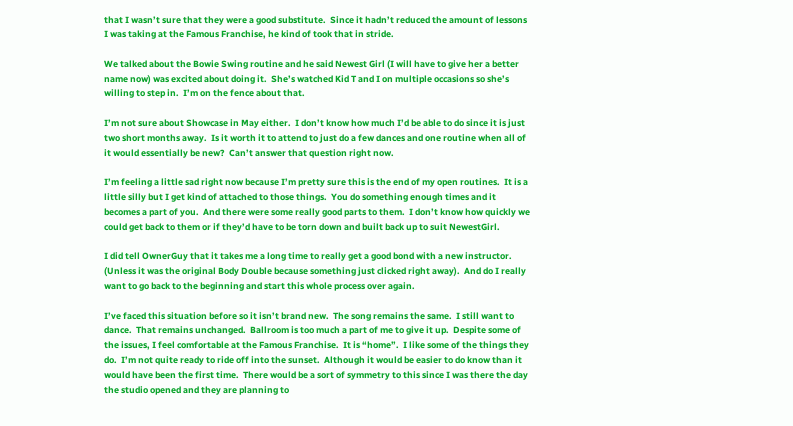that I wasn’t sure that they were a good substitute.  Since it hadn’t reduced the amount of lessons I was taking at the Famous Franchise, he kind of took that in stride.

We talked about the Bowie Swing routine and he said Newest Girl (I will have to give her a better name now) was excited about doing it.  She’s watched Kid T and I on multiple occasions so she’s willing to step in.  I’m on the fence about that.

I’m not sure about Showcase in May either.  I don’t know how much I’d be able to do since it is just two short months away.  Is it worth it to attend to just do a few dances and one routine when all of it would essentially be new?  Can’t answer that question right now.

I’m feeling a little sad right now because I’m pretty sure this is the end of my open routines.  It is a little silly but I get kind of attached to those things.  You do something enough times and it becomes a part of you.  And there were some really good parts to them.  I don’t know how quickly we could get back to them or if they’d have to be torn down and built back up to suit NewestGirl.

I did tell OwnerGuy that it takes me a long time to really get a good bond with a new instructor.  (Unless it was the original Body Double because something just clicked right away).  And do I really want to go back to the beginning and start this whole process over again.

I’ve faced this situation before so it isn’t brand new.  The song remains the same.  I still want to dance.  That remains unchanged.  Ballroom is too much a part of me to give it up.  Despite some of the issues, I feel comfortable at the Famous Franchise.  It is “home”.  I like some of the things they do.  I’m not quite ready to ride off into the sunset.  Although it would be easier to do know than it would have been the first time.  There would be a sort of symmetry to this since I was there the day the studio opened and they are planning to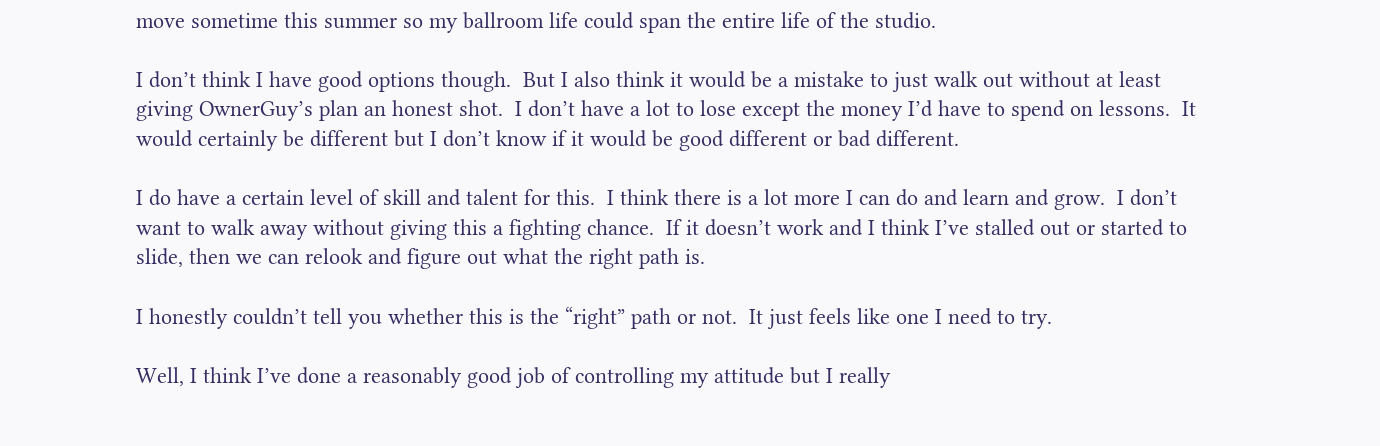move sometime this summer so my ballroom life could span the entire life of the studio.

I don’t think I have good options though.  But I also think it would be a mistake to just walk out without at least giving OwnerGuy’s plan an honest shot.  I don’t have a lot to lose except the money I’d have to spend on lessons.  It would certainly be different but I don’t know if it would be good different or bad different.

I do have a certain level of skill and talent for this.  I think there is a lot more I can do and learn and grow.  I don’t want to walk away without giving this a fighting chance.  If it doesn’t work and I think I’ve stalled out or started to slide, then we can relook and figure out what the right path is.

I honestly couldn’t tell you whether this is the “right” path or not.  It just feels like one I need to try.

Well, I think I’ve done a reasonably good job of controlling my attitude but I really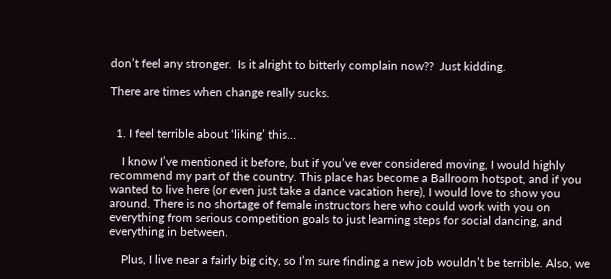don’t feel any stronger.  Is it alright to bitterly complain now??  Just kidding.

There are times when change really sucks.


  1. I feel terrible about ‘liking’ this…

    I know I’ve mentioned it before, but if you’ve ever considered moving, I would highly recommend my part of the country. This place has become a Ballroom hotspot, and if you wanted to live here (or even just take a dance vacation here), I would love to show you around. There is no shortage of female instructors here who could work with you on everything from serious competition goals to just learning steps for social dancing, and everything in between.

    Plus, I live near a fairly big city, so I’m sure finding a new job wouldn’t be terrible. Also, we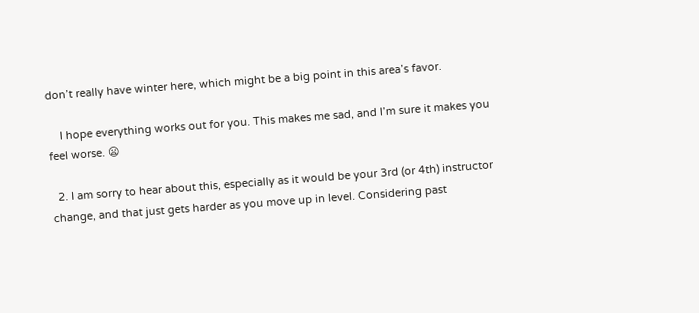don’t really have winter here, which might be a big point in this area’s favor.

    I hope everything works out for you. This makes me sad, and I’m sure it makes you feel worse. 😦

  2. I am sorry to hear about this, especially as it would be your 3rd (or 4th) instructor change, and that just gets harder as you move up in level. Considering past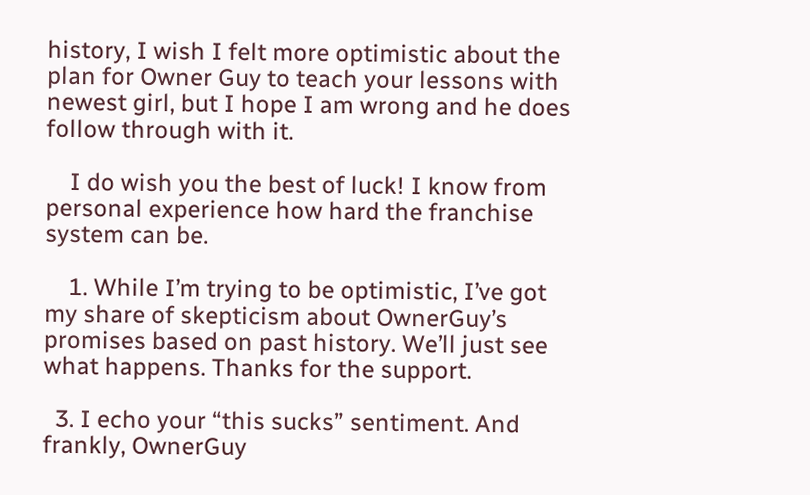history, I wish I felt more optimistic about the plan for Owner Guy to teach your lessons with newest girl, but I hope I am wrong and he does follow through with it.

    I do wish you the best of luck! I know from personal experience how hard the franchise system can be.

    1. While I’m trying to be optimistic, I’ve got my share of skepticism about OwnerGuy’s promises based on past history. We’ll just see what happens. Thanks for the support.

  3. I echo your “this sucks” sentiment. And frankly, OwnerGuy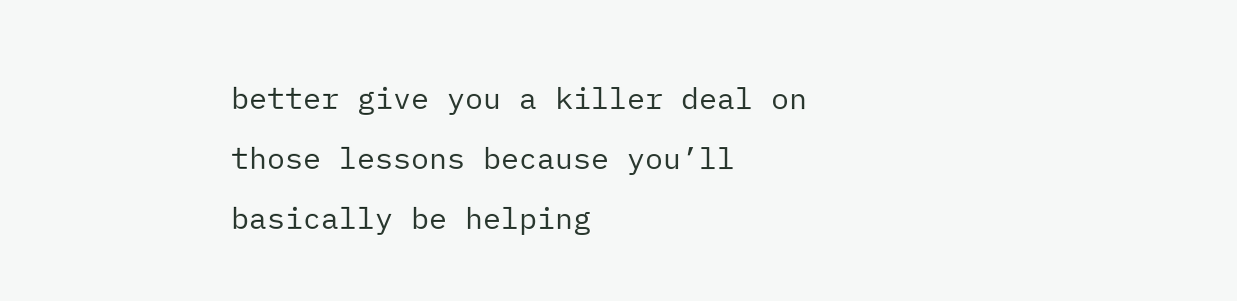better give you a killer deal on those lessons because you’ll basically be helping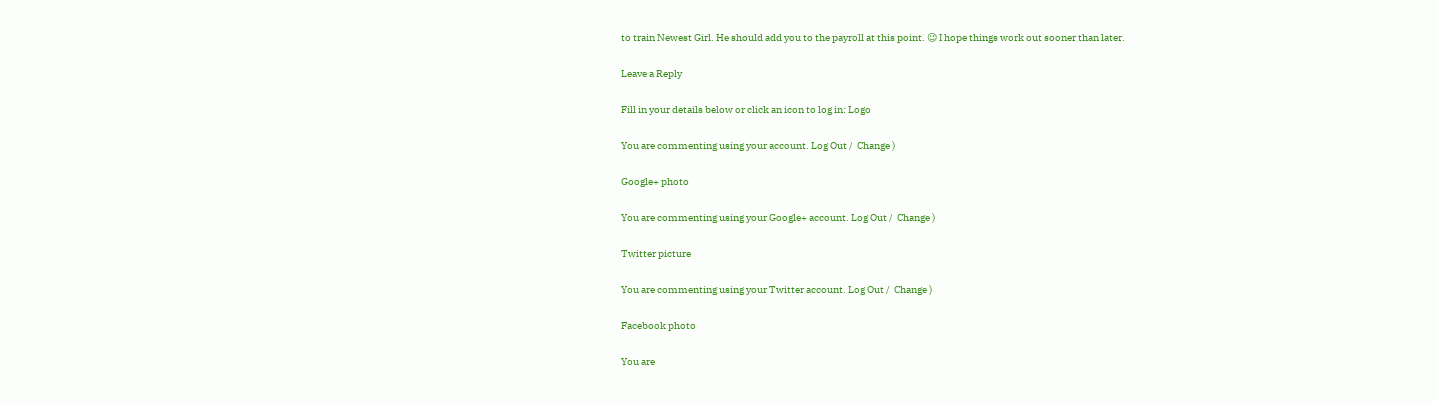to train Newest Girl. He should add you to the payroll at this point. 😉 I hope things work out sooner than later.

Leave a Reply

Fill in your details below or click an icon to log in: Logo

You are commenting using your account. Log Out /  Change )

Google+ photo

You are commenting using your Google+ account. Log Out /  Change )

Twitter picture

You are commenting using your Twitter account. Log Out /  Change )

Facebook photo

You are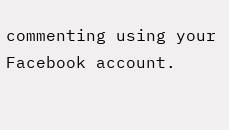commenting using your Facebook account.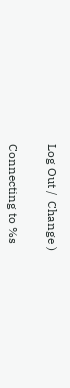Log Out /  Change )


Connecting to %s